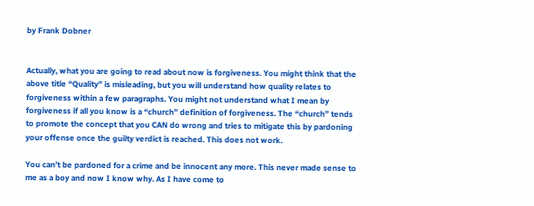by Frank Dobner


Actually, what you are going to read about now is forgiveness. You might think that the above title “Quality” is misleading, but you will understand how quality relates to forgiveness within a few paragraphs. You might not understand what I mean by forgiveness if all you know is a “church” definition of forgiveness. The “church” tends to promote the concept that you CAN do wrong and tries to mitigate this by pardoning your offense once the guilty verdict is reached. This does not work.

You can’t be pardoned for a crime and be innocent any more. This never made sense to me as a boy and now I know why. As I have come to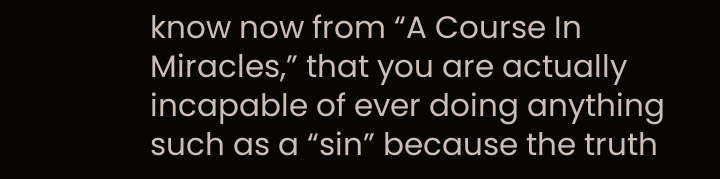know now from “A Course In Miracles,” that you are actually incapable of ever doing anything such as a “sin” because the truth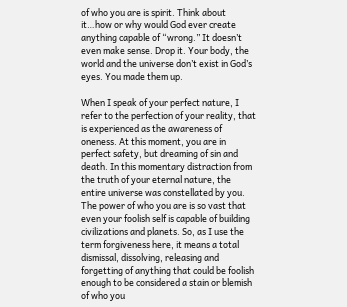of who you are is spirit. Think about it…how or why would God ever create anything capable of “wrong.” It doesn’t even make sense. Drop it. Your body, the world and the universe don’t exist in God’s eyes. You made them up.

When I speak of your perfect nature, I refer to the perfection of your reality, that is experienced as the awareness of oneness. At this moment, you are in perfect safety, but dreaming of sin and death. In this momentary distraction from the truth of your eternal nature, the entire universe was constellated by you. The power of who you are is so vast that even your foolish self is capable of building civilizations and planets. So, as I use the term forgiveness here, it means a total dismissal, dissolving, releasing and forgetting of anything that could be foolish enough to be considered a stain or blemish of who you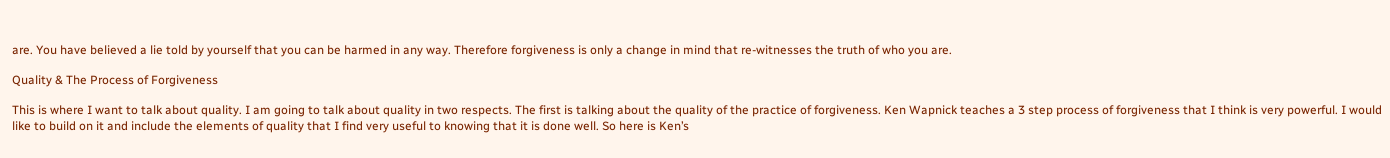are. You have believed a lie told by yourself that you can be harmed in any way. Therefore forgiveness is only a change in mind that re-witnesses the truth of who you are.

Quality & The Process of Forgiveness

This is where I want to talk about quality. I am going to talk about quality in two respects. The first is talking about the quality of the practice of forgiveness. Ken Wapnick teaches a 3 step process of forgiveness that I think is very powerful. I would like to build on it and include the elements of quality that I find very useful to knowing that it is done well. So here is Ken’s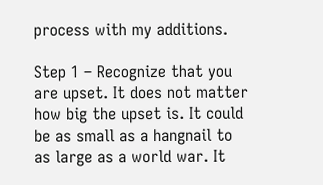process with my additions.

Step 1 – Recognize that you are upset. It does not matter how big the upset is. It could be as small as a hangnail to as large as a world war. It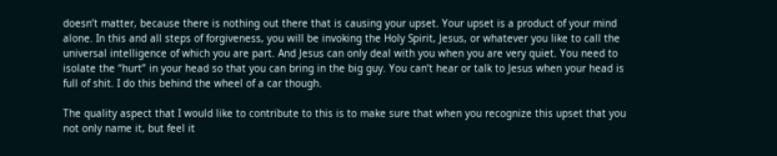doesn’t matter, because there is nothing out there that is causing your upset. Your upset is a product of your mind alone. In this and all steps of forgiveness, you will be invoking the Holy Spirit, Jesus, or whatever you like to call the universal intelligence of which you are part. And Jesus can only deal with you when you are very quiet. You need to isolate the “hurt” in your head so that you can bring in the big guy. You can’t hear or talk to Jesus when your head is full of shit. I do this behind the wheel of a car though.

The quality aspect that I would like to contribute to this is to make sure that when you recognize this upset that you not only name it, but feel it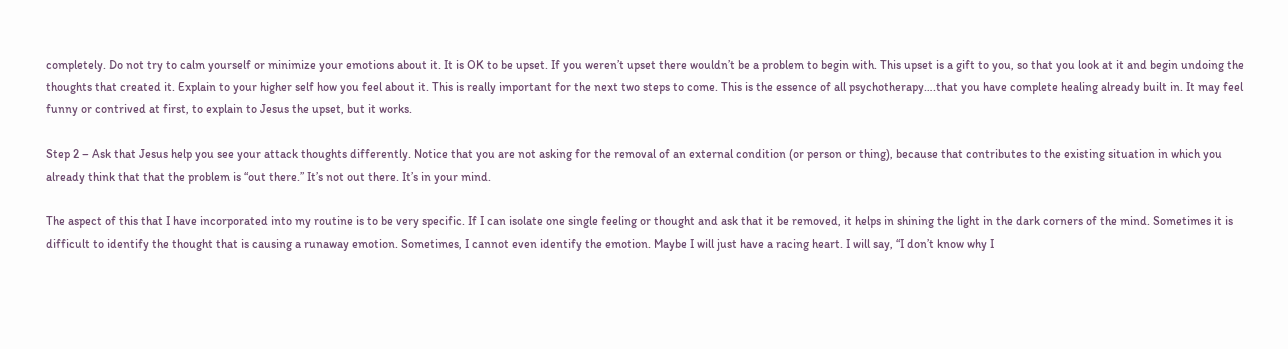completely. Do not try to calm yourself or minimize your emotions about it. It is OK to be upset. If you weren’t upset there wouldn’t be a problem to begin with. This upset is a gift to you, so that you look at it and begin undoing the thoughts that created it. Explain to your higher self how you feel about it. This is really important for the next two steps to come. This is the essence of all psychotherapy….that you have complete healing already built in. It may feel funny or contrived at first, to explain to Jesus the upset, but it works.

Step 2 – Ask that Jesus help you see your attack thoughts differently. Notice that you are not asking for the removal of an external condition (or person or thing), because that contributes to the existing situation in which you already think that that the problem is “out there.” It’s not out there. It’s in your mind.

The aspect of this that I have incorporated into my routine is to be very specific. If I can isolate one single feeling or thought and ask that it be removed, it helps in shining the light in the dark corners of the mind. Sometimes it is difficult to identify the thought that is causing a runaway emotion. Sometimes, I cannot even identify the emotion. Maybe I will just have a racing heart. I will say, “I don’t know why I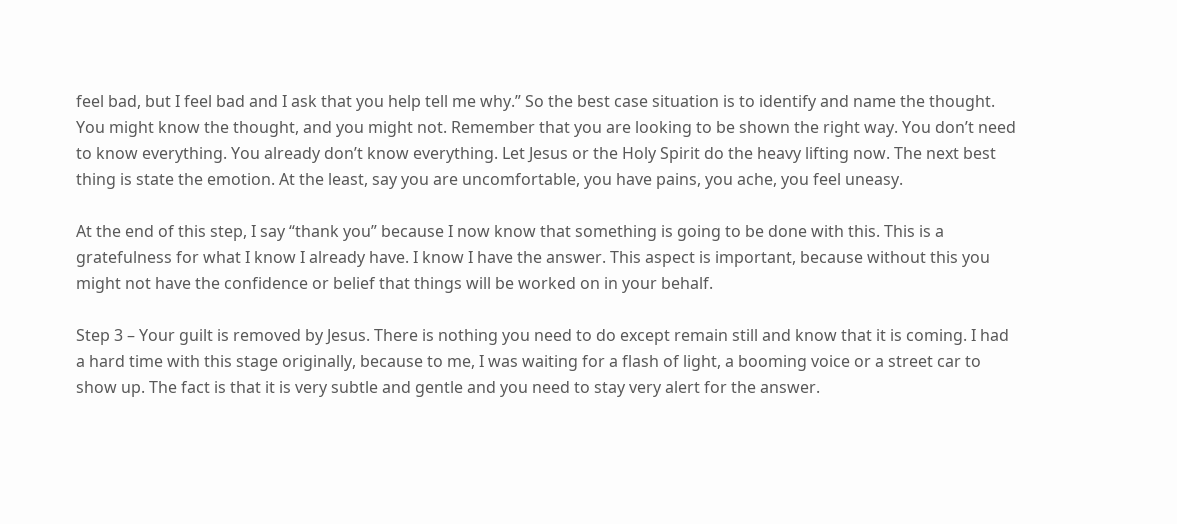feel bad, but I feel bad and I ask that you help tell me why.” So the best case situation is to identify and name the thought. You might know the thought, and you might not. Remember that you are looking to be shown the right way. You don’t need to know everything. You already don’t know everything. Let Jesus or the Holy Spirit do the heavy lifting now. The next best thing is state the emotion. At the least, say you are uncomfortable, you have pains, you ache, you feel uneasy.

At the end of this step, I say “thank you” because I now know that something is going to be done with this. This is a gratefulness for what I know I already have. I know I have the answer. This aspect is important, because without this you might not have the confidence or belief that things will be worked on in your behalf.

Step 3 – Your guilt is removed by Jesus. There is nothing you need to do except remain still and know that it is coming. I had a hard time with this stage originally, because to me, I was waiting for a flash of light, a booming voice or a street car to show up. The fact is that it is very subtle and gentle and you need to stay very alert for the answer.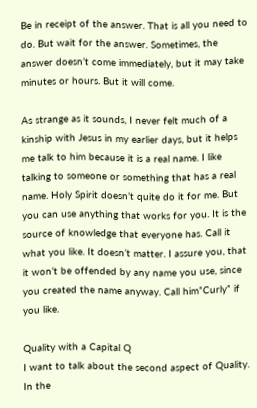Be in receipt of the answer. That is all you need to do. But wait for the answer. Sometimes, the answer doesn’t come immediately, but it may take minutes or hours. But it will come.

As strange as it sounds, I never felt much of a kinship with Jesus in my earlier days, but it helps me talk to him because it is a real name. I like talking to someone or something that has a real name. Holy Spirit doesn’t quite do it for me. But you can use anything that works for you. It is the source of knowledge that everyone has. Call it what you like. It doesn’t matter. I assure you, that it won’t be offended by any name you use, since you created the name anyway. Call him”Curly” if you like.

Quality with a Capital Q
I want to talk about the second aspect of Quality. In the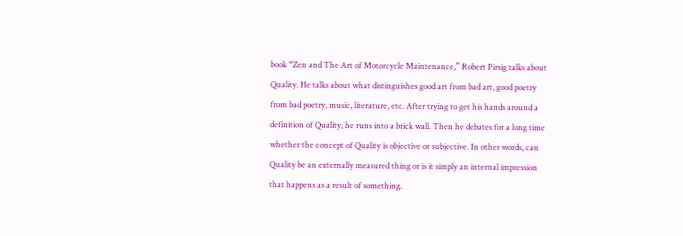book “Zen and The Art of Motorcycle Maintenance,” Robert Pirsig talks about Quality. He talks about what distinguishes good art from bad art, good poetry from bad poetry, music, literature, etc. After trying to get his hands around a definition of Quality, he runs into a brick wall. Then he debates for a long time whether the concept of Quality is objective or subjective. In other words, can Quality be an externally measured thing or is it simply an internal impression that happens as a result of something.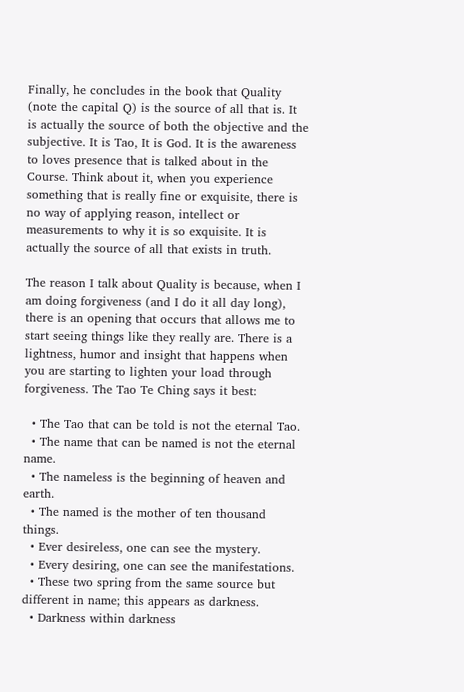Finally, he concludes in the book that Quality (note the capital Q) is the source of all that is. It is actually the source of both the objective and the subjective. It is Tao, It is God. It is the awareness to loves presence that is talked about in the Course. Think about it, when you experience something that is really fine or exquisite, there is no way of applying reason, intellect or measurements to why it is so exquisite. It is actually the source of all that exists in truth.

The reason I talk about Quality is because, when I am doing forgiveness (and I do it all day long), there is an opening that occurs that allows me to start seeing things like they really are. There is a lightness, humor and insight that happens when you are starting to lighten your load through forgiveness. The Tao Te Ching says it best:

  • The Tao that can be told is not the eternal Tao.
  • The name that can be named is not the eternal name.
  • The nameless is the beginning of heaven and earth.
  • The named is the mother of ten thousand things.
  • Ever desireless, one can see the mystery.
  • Every desiring, one can see the manifestations.
  • These two spring from the same source but different in name; this appears as darkness.
  • Darkness within darkness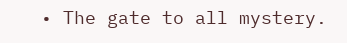• The gate to all mystery.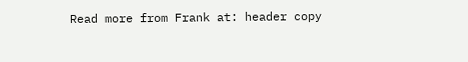Read more from Frank at: header copy